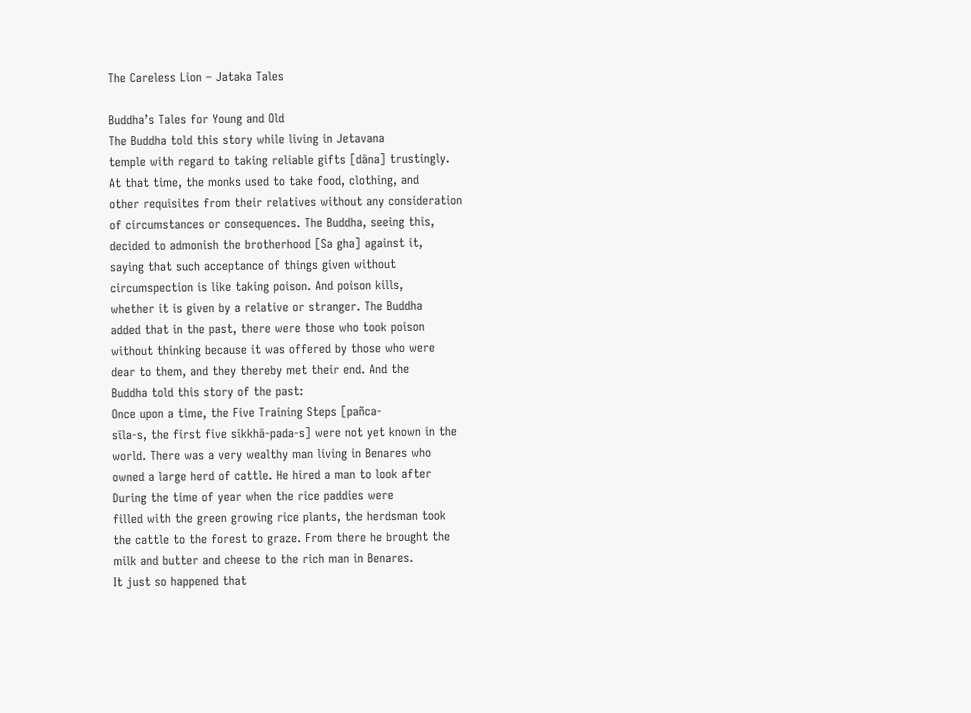The Careless Lion – Jataka Tales

Buddha’s Tales for Young and Old
The Buddha told this story while living in Jetavana
temple with regard to taking reliable gifts [dāna] trustingly.
At that time, the monks used to take food, clothing, and
other requisites from their relatives without any consideration
of circumstances or consequences. The Buddha, seeing this,
decided to admonish the brotherhood [Sa gha] against it,
saying that such acceptance of things given without
circumspection is like taking poison. And poison kills,
whether it is given by a relative or stranger. The Buddha
added that in the past, there were those who took poison
without thinking because it was offered by those who were
dear to them, and they thereby met their end. And the
Buddha told this story of the past:
Once upon a time, the Five Training Steps [pañca-
sīla-s, the first five sikkhā-pada-s] were not yet known in the
world. There was a very wealthy man living in Benares who
owned a large herd of cattle. He hired a man to look after
During the time of year when the rice paddies were
filled with the green growing rice plants, the herdsman took
the cattle to the forest to graze. From there he brought the
milk and butter and cheese to the rich man in Benares.
It just so happened that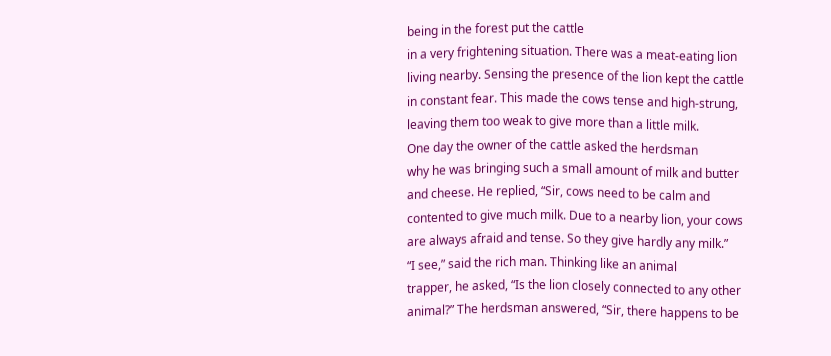being in the forest put the cattle
in a very frightening situation. There was a meat-eating lion
living nearby. Sensing the presence of the lion kept the cattle
in constant fear. This made the cows tense and high-strung,
leaving them too weak to give more than a little milk.
One day the owner of the cattle asked the herdsman
why he was bringing such a small amount of milk and butter
and cheese. He replied, “Sir, cows need to be calm and
contented to give much milk. Due to a nearby lion, your cows
are always afraid and tense. So they give hardly any milk.”
“I see,” said the rich man. Thinking like an animal
trapper, he asked, “Is the lion closely connected to any other
animal?” The herdsman answered, “Sir, there happens to be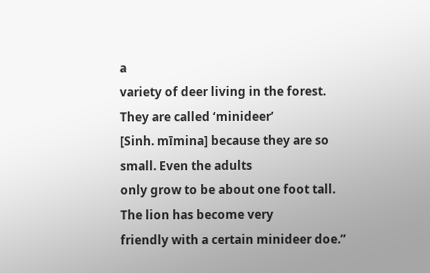a
variety of deer living in the forest. They are called ‘minideer’
[Sinh. mīmina] because they are so small. Even the adults
only grow to be about one foot tall. The lion has become very
friendly with a certain minideer doe.”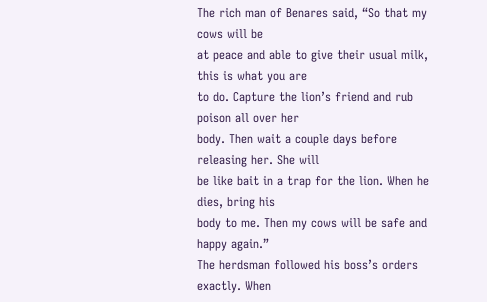The rich man of Benares said, “So that my cows will be
at peace and able to give their usual milk, this is what you are
to do. Capture the lion’s friend and rub poison all over her
body. Then wait a couple days before releasing her. She will
be like bait in a trap for the lion. When he dies, bring his
body to me. Then my cows will be safe and happy again.”
The herdsman followed his boss’s orders exactly. When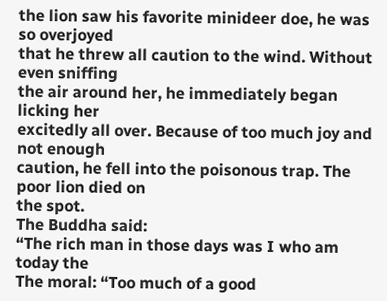the lion saw his favorite minideer doe, he was so overjoyed
that he threw all caution to the wind. Without even sniffing
the air around her, he immediately began licking her
excitedly all over. Because of too much joy and not enough
caution, he fell into the poisonous trap. The poor lion died on
the spot.
The Buddha said:
“The rich man in those days was I who am today the
The moral: “Too much of a good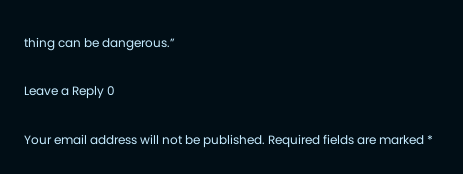thing can be dangerous.”

Leave a Reply 0

Your email address will not be published. Required fields are marked *